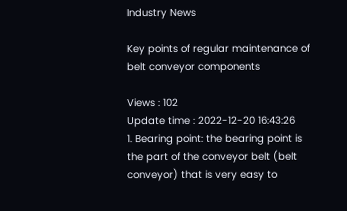Industry News

Key points of regular maintenance of belt conveyor components

Views : 102
Update time : 2022-12-20 16:43:26
1. Bearing point: the bearing point is the part of the conveyor belt (belt conveyor) that is very easy to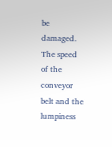be damaged. The speed of the conveyor belt and the lumpiness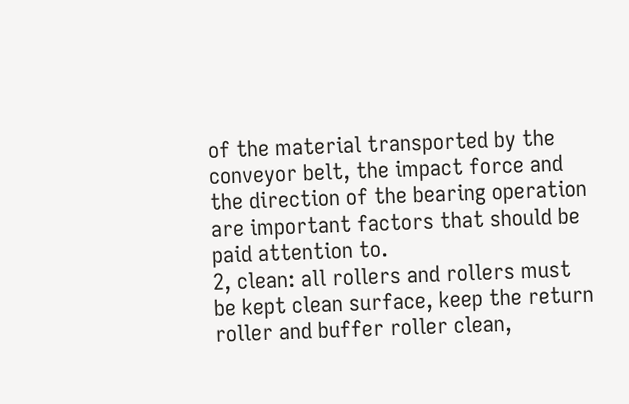of the material transported by the conveyor belt, the impact force and the direction of the bearing operation are important factors that should be paid attention to.
2, clean: all rollers and rollers must be kept clean surface, keep the return roller and buffer roller clean,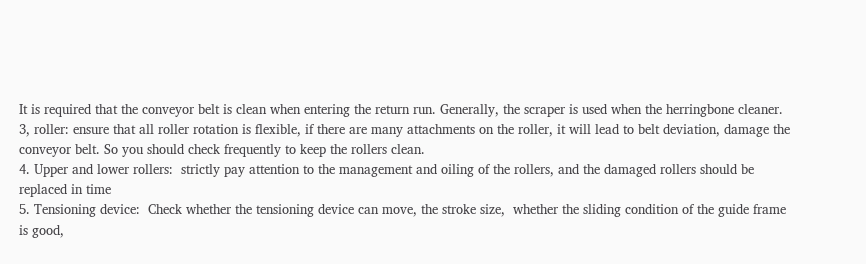It is required that the conveyor belt is clean when entering the return run. Generally, the scraper is used when the herringbone cleaner.
3, roller: ensure that all roller rotation is flexible, if there are many attachments on the roller, it will lead to belt deviation, damage the conveyor belt. So you should check frequently to keep the rollers clean.
4. Upper and lower rollers:  strictly pay attention to the management and oiling of the rollers, and the damaged rollers should be replaced in time
5. Tensioning device:  Check whether the tensioning device can move, the stroke size,  whether the sliding condition of the guide frame is good,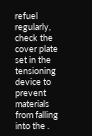refuel regularly,  check the cover plate set in the tensioning device to prevent materials from falling into the .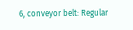6, conveyor belt: Regular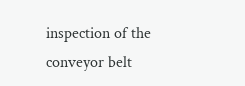inspection of the conveyor belt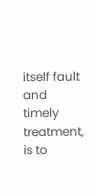itself fault and timely treatment, is to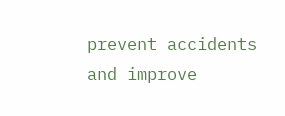prevent accidents and improve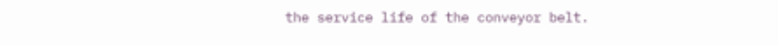the service life of the conveyor belt.